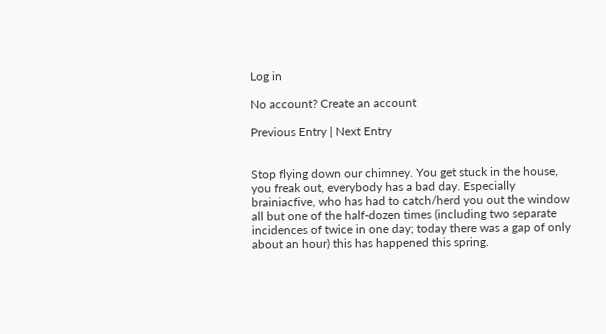Log in

No account? Create an account

Previous Entry | Next Entry


Stop flying down our chimney. You get stuck in the house, you freak out, everybody has a bad day. Especially brainiacfive, who has had to catch/herd you out the window all but one of the half-dozen times (including two separate incidences of twice in one day; today there was a gap of only about an hour) this has happened this spring.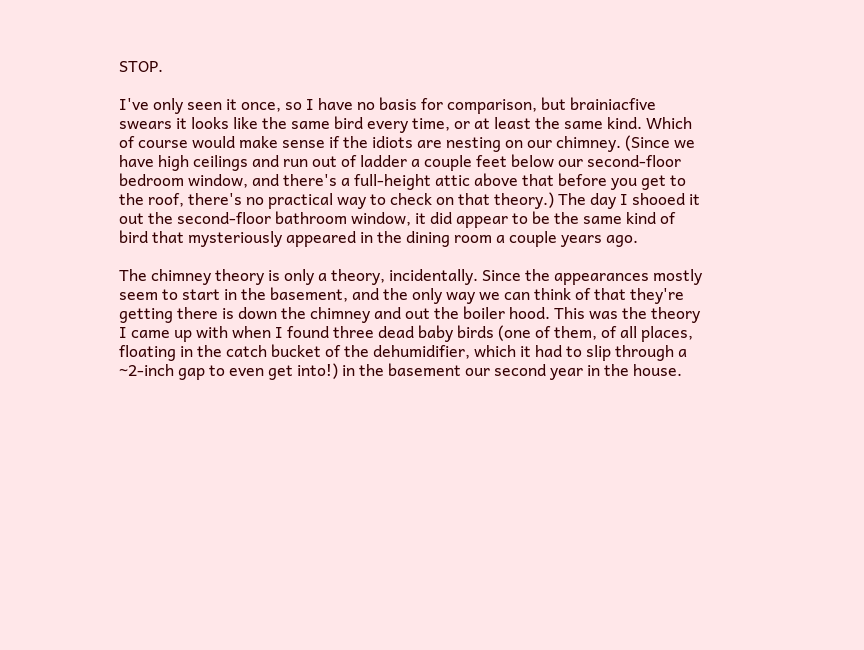STOP.

I've only seen it once, so I have no basis for comparison, but brainiacfive swears it looks like the same bird every time, or at least the same kind. Which of course would make sense if the idiots are nesting on our chimney. (Since we have high ceilings and run out of ladder a couple feet below our second-floor bedroom window, and there's a full-height attic above that before you get to the roof, there's no practical way to check on that theory.) The day I shooed it out the second-floor bathroom window, it did appear to be the same kind of bird that mysteriously appeared in the dining room a couple years ago.

The chimney theory is only a theory, incidentally. Since the appearances mostly seem to start in the basement, and the only way we can think of that they're getting there is down the chimney and out the boiler hood. This was the theory I came up with when I found three dead baby birds (one of them, of all places, floating in the catch bucket of the dehumidifier, which it had to slip through a ~2-inch gap to even get into!) in the basement our second year in the house.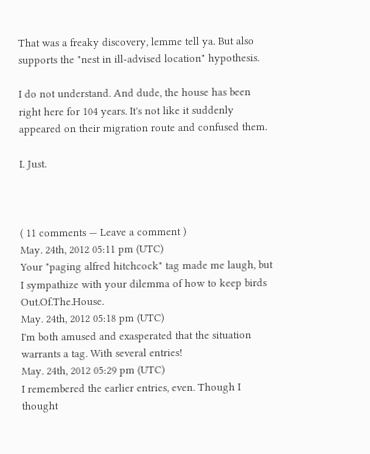That was a freaky discovery, lemme tell ya. But also supports the "nest in ill-advised location" hypothesis.

I do not understand. And dude, the house has been right here for 104 years. It's not like it suddenly appeared on their migration route and confused them.

I. Just.



( 11 comments — Leave a comment )
May. 24th, 2012 05:11 pm (UTC)
Your "paging alfred hitchcock" tag made me laugh, but I sympathize with your dilemma of how to keep birds Out.Of.The.House.
May. 24th, 2012 05:18 pm (UTC)
I'm both amused and exasperated that the situation warrants a tag. With several entries!
May. 24th, 2012 05:29 pm (UTC)
I remembered the earlier entries, even. Though I thought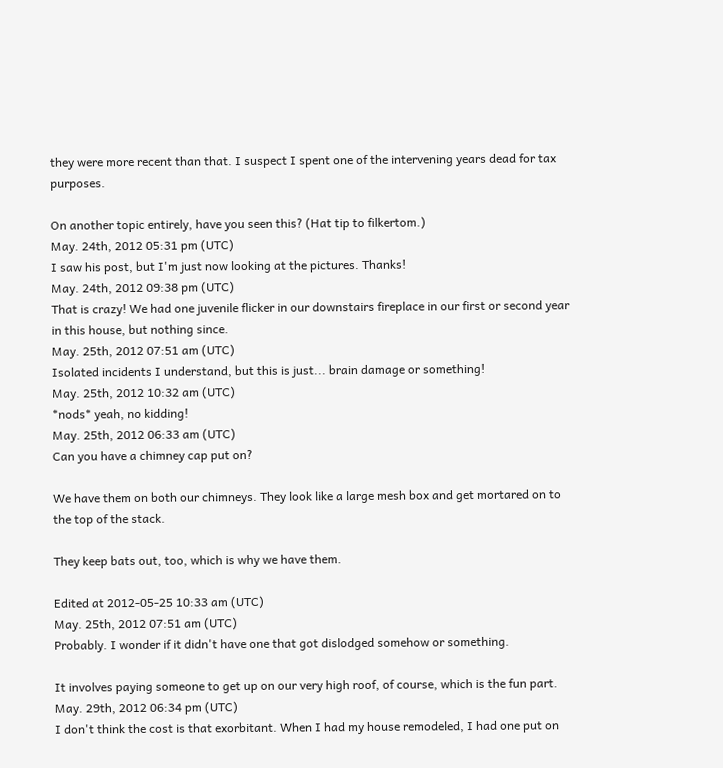they were more recent than that. I suspect I spent one of the intervening years dead for tax purposes.

On another topic entirely, have you seen this? (Hat tip to filkertom.)
May. 24th, 2012 05:31 pm (UTC)
I saw his post, but I'm just now looking at the pictures. Thanks!
May. 24th, 2012 09:38 pm (UTC)
That is crazy! We had one juvenile flicker in our downstairs fireplace in our first or second year in this house, but nothing since.
May. 25th, 2012 07:51 am (UTC)
Isolated incidents I understand, but this is just... brain damage or something!
May. 25th, 2012 10:32 am (UTC)
*nods* yeah, no kidding!
May. 25th, 2012 06:33 am (UTC)
Can you have a chimney cap put on?

We have them on both our chimneys. They look like a large mesh box and get mortared on to the top of the stack.

They keep bats out, too, which is why we have them.

Edited at 2012-05-25 10:33 am (UTC)
May. 25th, 2012 07:51 am (UTC)
Probably. I wonder if it didn't have one that got dislodged somehow or something.

It involves paying someone to get up on our very high roof, of course, which is the fun part.
May. 29th, 2012 06:34 pm (UTC)
I don't think the cost is that exorbitant. When I had my house remodeled, I had one put on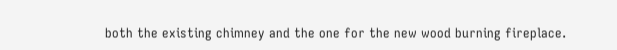both the existing chimney and the one for the new wood burning fireplace.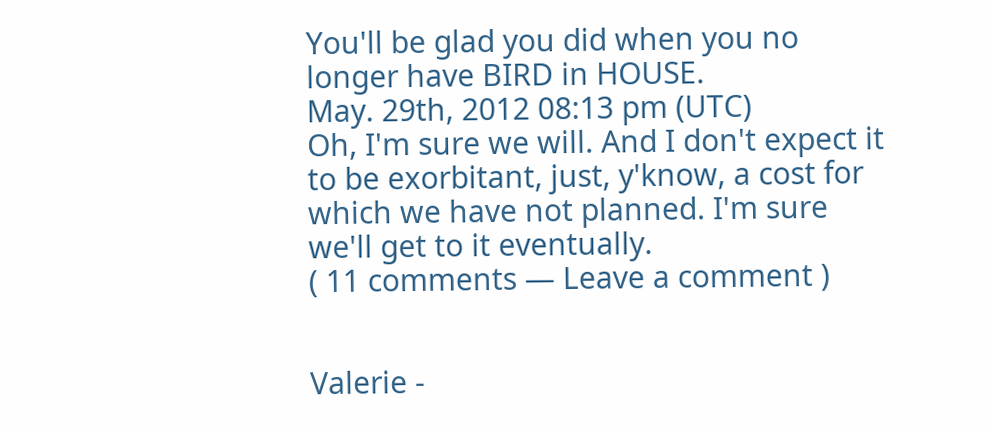You'll be glad you did when you no longer have BIRD in HOUSE.
May. 29th, 2012 08:13 pm (UTC)
Oh, I'm sure we will. And I don't expect it to be exorbitant, just, y'know, a cost for which we have not planned. I'm sure we'll get to it eventually.
( 11 comments — Leave a comment )


Valerie -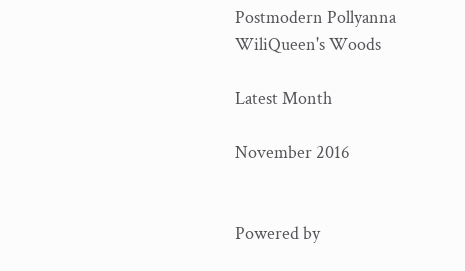Postmodern Pollyanna
WiliQueen's Woods

Latest Month

November 2016


Powered by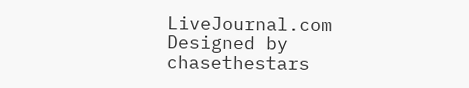LiveJournal.com
Designed by chasethestars